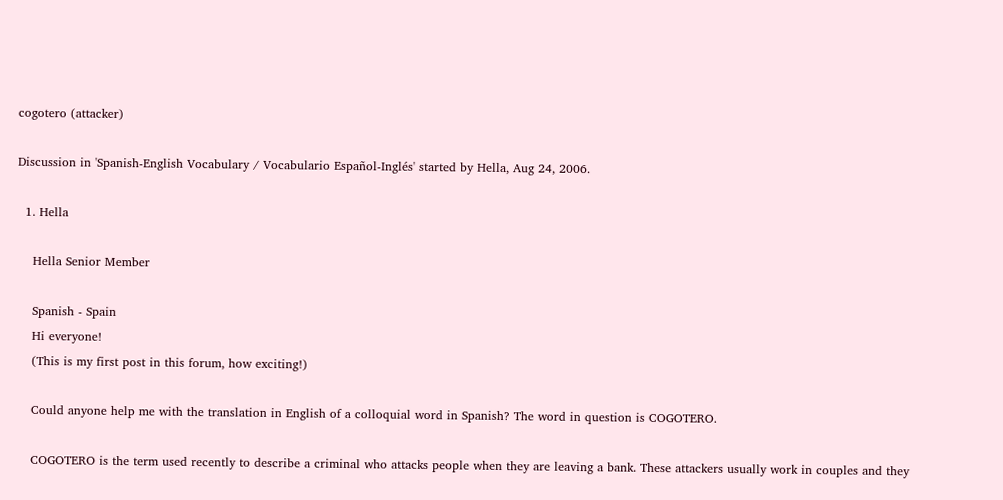cogotero (attacker)

Discussion in 'Spanish-English Vocabulary / Vocabulario Español-Inglés' started by Hella, Aug 24, 2006.

  1. Hella

    Hella Senior Member

    Spanish - Spain
    Hi everyone!
    (This is my first post in this forum, how exciting!)

    Could anyone help me with the translation in English of a colloquial word in Spanish? The word in question is COGOTERO.

    COGOTERO is the term used recently to describe a criminal who attacks people when they are leaving a bank. These attackers usually work in couples and they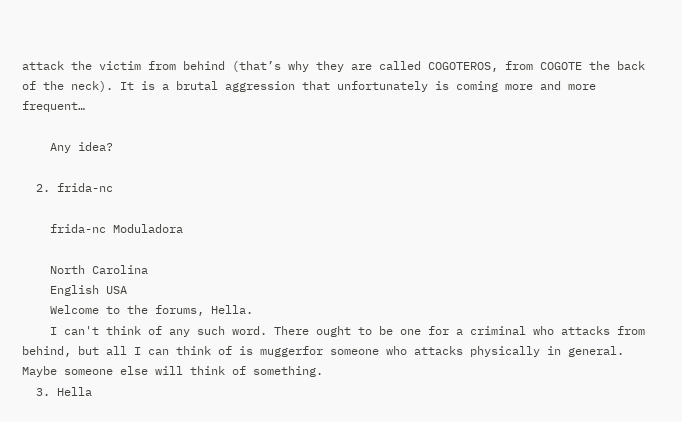attack the victim from behind (that’s why they are called COGOTEROS, from COGOTE the back of the neck). It is a brutal aggression that unfortunately is coming more and more frequent…

    Any idea?

  2. frida-nc

    frida-nc Moduladora

    North Carolina
    English USA
    Welcome to the forums, Hella.
    I can't think of any such word. There ought to be one for a criminal who attacks from behind, but all I can think of is muggerfor someone who attacks physically in general. Maybe someone else will think of something.
  3. Hella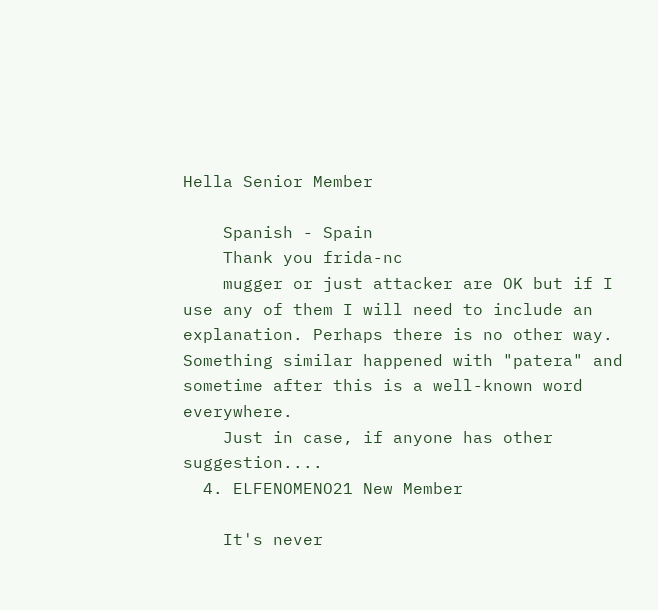Hella Senior Member

    Spanish - Spain
    Thank you frida-nc
    mugger or just attacker are OK but if I use any of them I will need to include an explanation. Perhaps there is no other way. Something similar happened with "patera" and sometime after this is a well-known word everywhere.
    Just in case, if anyone has other suggestion....
  4. ELFENOMENO21 New Member

    It's never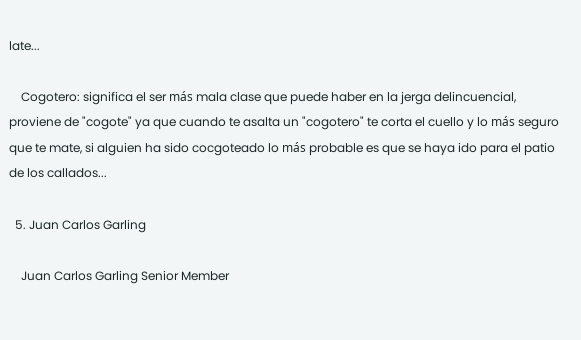late...

    Cogotero: significa el ser más mala clase que puede haber en la jerga delincuencial, proviene de "cogote" ya que cuando te asalta un "cogotero" te corta el cuello y lo más seguro que te mate, si alguien ha sido cocgoteado lo más probable es que se haya ido para el patio de los callados...

  5. Juan Carlos Garling

    Juan Carlos Garling Senior Member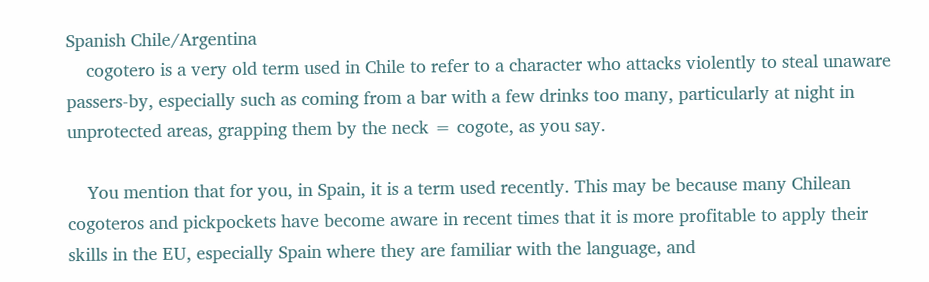Spanish Chile/Argentina
    cogotero is a very old term used in Chile to refer to a character who attacks violently to steal unaware passers-by, especially such as coming from a bar with a few drinks too many, particularly at night in unprotected areas, grapping them by the neck = cogote, as you say.

    You mention that for you, in Spain, it is a term used recently. This may be because many Chilean cogoteros and pickpockets have become aware in recent times that it is more profitable to apply their skills in the EU, especially Spain where they are familiar with the language, and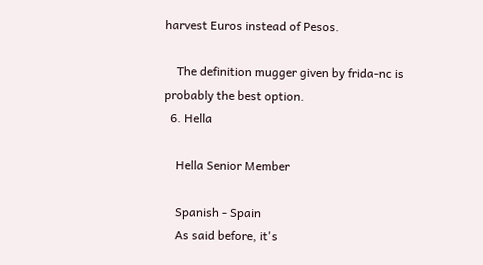harvest Euros instead of Pesos.

    The definition mugger given by frida-nc is probably the best option.
  6. Hella

    Hella Senior Member

    Spanish - Spain
    As said before, it's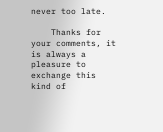never too late.

    Thanks for your comments, it is always a pleasure to exchange this kind of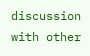discussion with other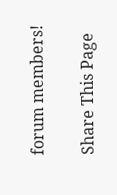forum members!

Share This Page